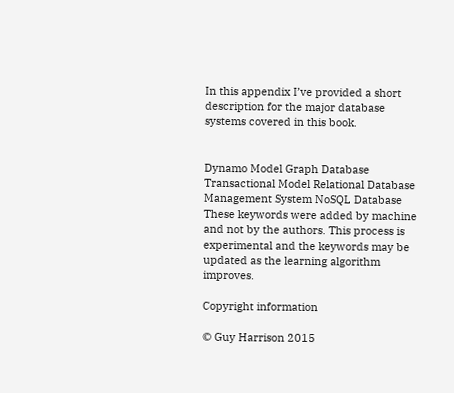In this appendix I’ve provided a short description for the major database systems covered in this book.


Dynamo Model Graph Database Transactional Model Relational Database Management System NoSQL Database
These keywords were added by machine and not by the authors. This process is experimental and the keywords may be updated as the learning algorithm improves.

Copyright information

© Guy Harrison 2015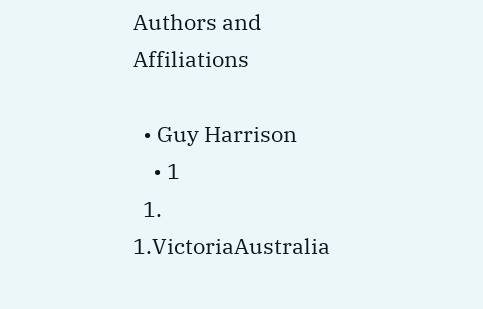Authors and Affiliations

  • Guy Harrison
    • 1
  1. 1.VictoriaAustralia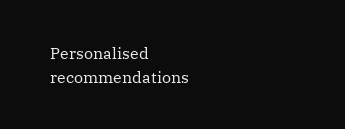Personalised recommendations